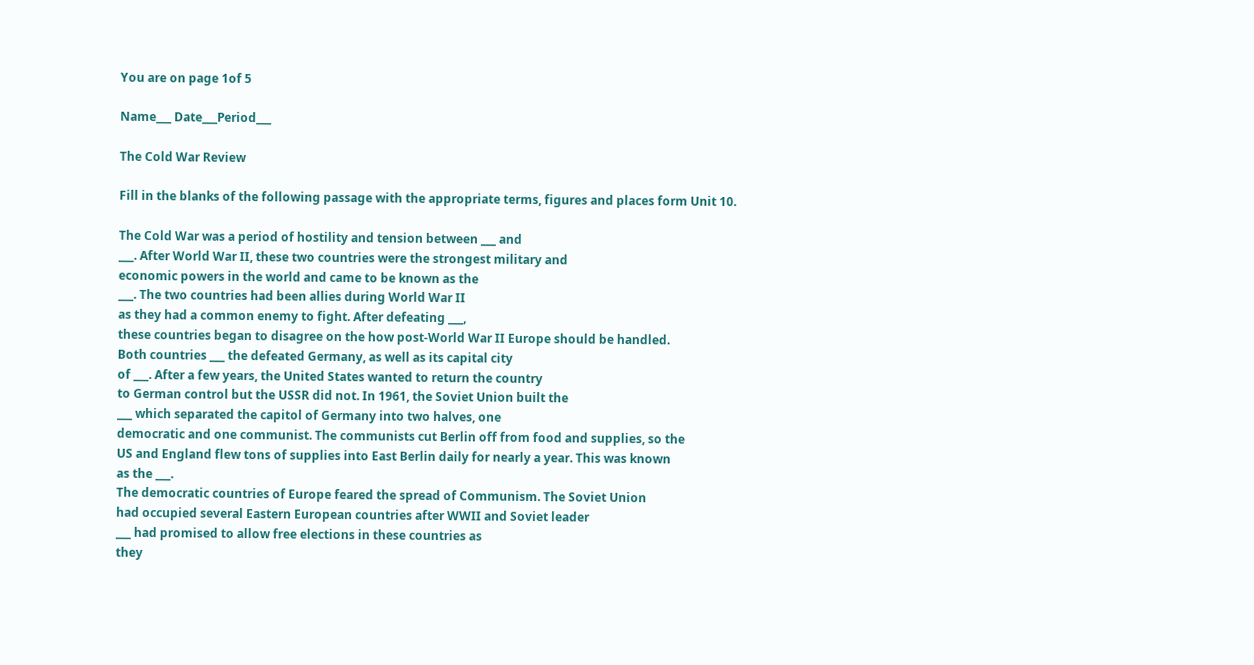You are on page 1of 5

Name___ Date___Period___

The Cold War Review

Fill in the blanks of the following passage with the appropriate terms, figures and places form Unit 10.

The Cold War was a period of hostility and tension between ___ and
___. After World War II, these two countries were the strongest military and
economic powers in the world and came to be known as the
___. The two countries had been allies during World War II
as they had a common enemy to fight. After defeating ___,
these countries began to disagree on the how post-World War II Europe should be handled.
Both countries ___ the defeated Germany, as well as its capital city
of ___. After a few years, the United States wanted to return the country
to German control but the USSR did not. In 1961, the Soviet Union built the
___ which separated the capitol of Germany into two halves, one
democratic and one communist. The communists cut Berlin off from food and supplies, so the
US and England flew tons of supplies into East Berlin daily for nearly a year. This was known
as the ___.
The democratic countries of Europe feared the spread of Communism. The Soviet Union
had occupied several Eastern European countries after WWII and Soviet leader
___ had promised to allow free elections in these countries as
they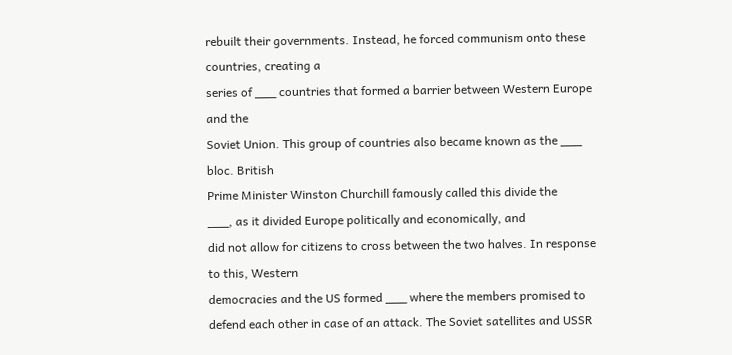rebuilt their governments. Instead, he forced communism onto these countries, creating a
series of ___ countries that formed a barrier between Western Europe and the
Soviet Union. This group of countries also became known as the ___ bloc. British
Prime Minister Winston Churchill famously called this divide the
___, as it divided Europe politically and economically, and
did not allow for citizens to cross between the two halves. In response to this, Western
democracies and the US formed ___ where the members promised to
defend each other in case of an attack. The Soviet satellites and USSR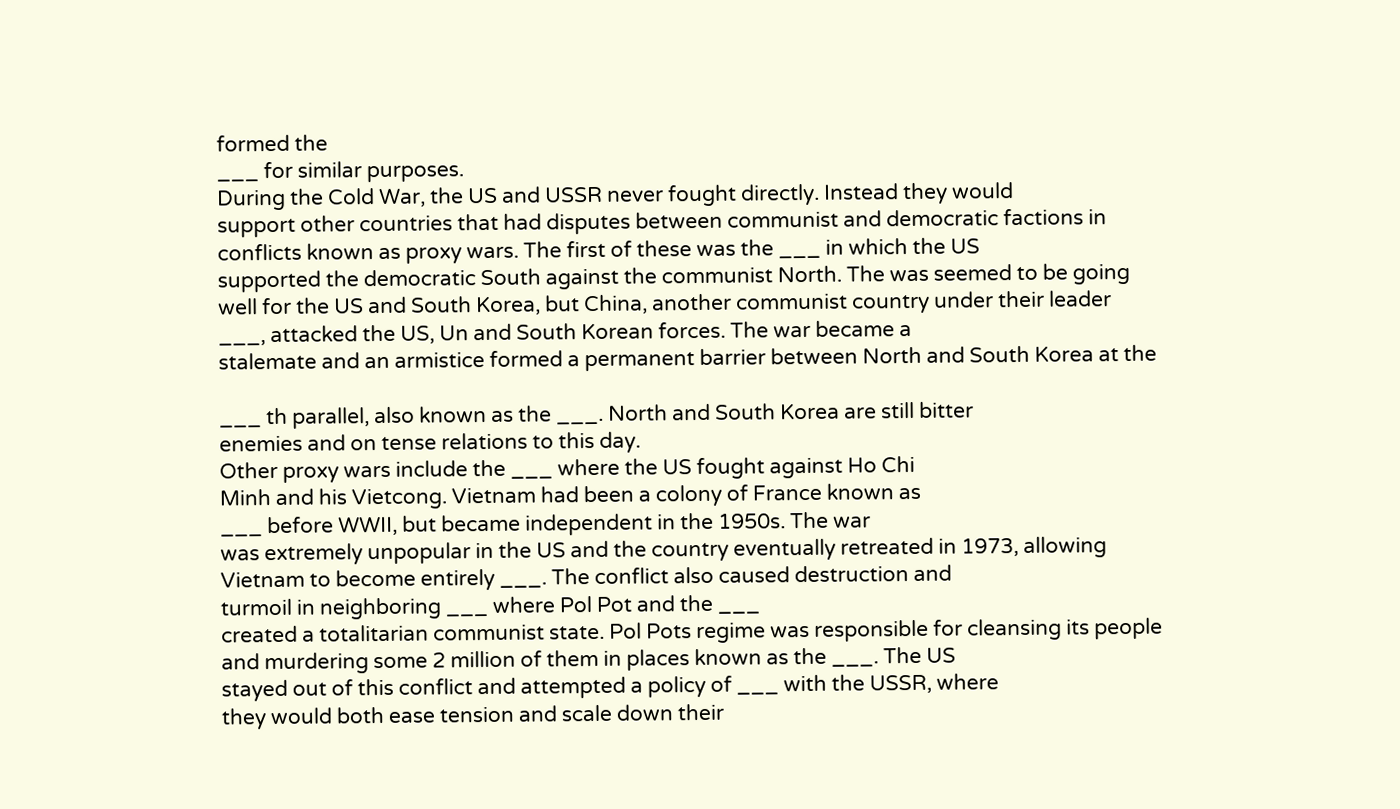formed the
___ for similar purposes.
During the Cold War, the US and USSR never fought directly. Instead they would
support other countries that had disputes between communist and democratic factions in
conflicts known as proxy wars. The first of these was the ___ in which the US
supported the democratic South against the communist North. The was seemed to be going
well for the US and South Korea, but China, another communist country under their leader
___, attacked the US, Un and South Korean forces. The war became a
stalemate and an armistice formed a permanent barrier between North and South Korea at the

___ th parallel, also known as the ___. North and South Korea are still bitter
enemies and on tense relations to this day.
Other proxy wars include the ___ where the US fought against Ho Chi
Minh and his Vietcong. Vietnam had been a colony of France known as
___ before WWII, but became independent in the 1950s. The war
was extremely unpopular in the US and the country eventually retreated in 1973, allowing
Vietnam to become entirely ___. The conflict also caused destruction and
turmoil in neighboring ___ where Pol Pot and the ___
created a totalitarian communist state. Pol Pots regime was responsible for cleansing its people
and murdering some 2 million of them in places known as the ___. The US
stayed out of this conflict and attempted a policy of ___ with the USSR, where
they would both ease tension and scale down their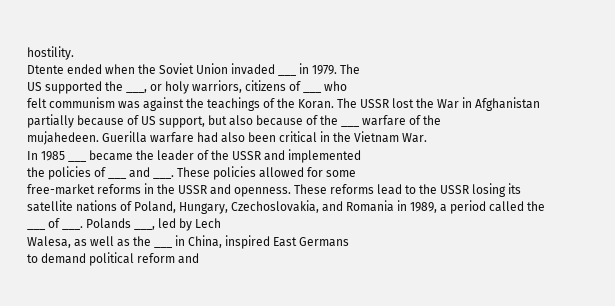hostility.
Dtente ended when the Soviet Union invaded ___ in 1979. The
US supported the ___, or holy warriors, citizens of ___ who
felt communism was against the teachings of the Koran. The USSR lost the War in Afghanistan
partially because of US support, but also because of the ___ warfare of the
mujahedeen. Guerilla warfare had also been critical in the Vietnam War.
In 1985 ___ became the leader of the USSR and implemented
the policies of ___ and ___. These policies allowed for some
free-market reforms in the USSR and openness. These reforms lead to the USSR losing its
satellite nations of Poland, Hungary, Czechoslovakia, and Romania in 1989, a period called the
___ of ___. Polands ___, led by Lech
Walesa, as well as the ___ in China, inspired East Germans
to demand political reform and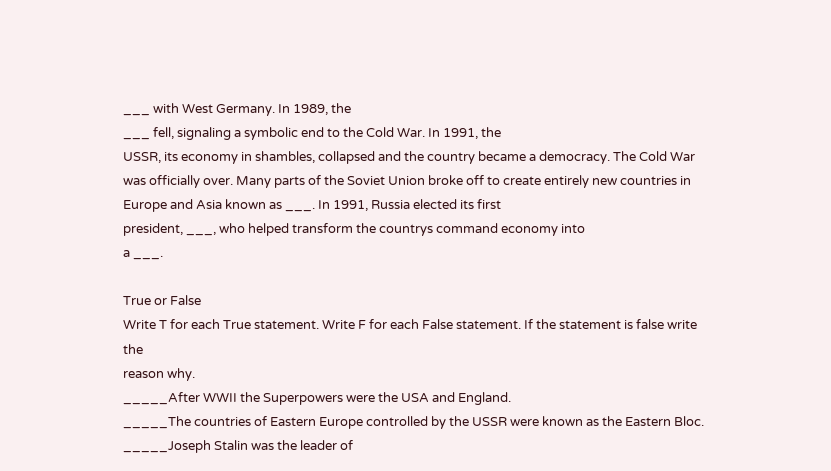___ with West Germany. In 1989, the
___ fell, signaling a symbolic end to the Cold War. In 1991, the
USSR, its economy in shambles, collapsed and the country became a democracy. The Cold War
was officially over. Many parts of the Soviet Union broke off to create entirely new countries in
Europe and Asia known as ___. In 1991, Russia elected its first
president, ___, who helped transform the countrys command economy into
a ___.

True or False
Write T for each True statement. Write F for each False statement. If the statement is false write the
reason why.
_____After WWII the Superpowers were the USA and England.
_____The countries of Eastern Europe controlled by the USSR were known as the Eastern Bloc.
_____Joseph Stalin was the leader of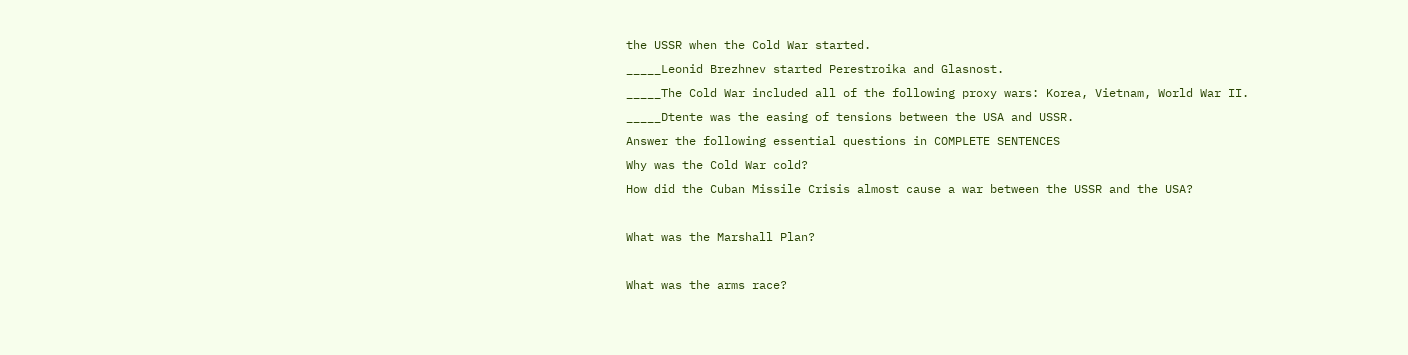the USSR when the Cold War started.
_____Leonid Brezhnev started Perestroika and Glasnost.
_____The Cold War included all of the following proxy wars: Korea, Vietnam, World War II.
_____Dtente was the easing of tensions between the USA and USSR.
Answer the following essential questions in COMPLETE SENTENCES
Why was the Cold War cold?
How did the Cuban Missile Crisis almost cause a war between the USSR and the USA?

What was the Marshall Plan?

What was the arms race?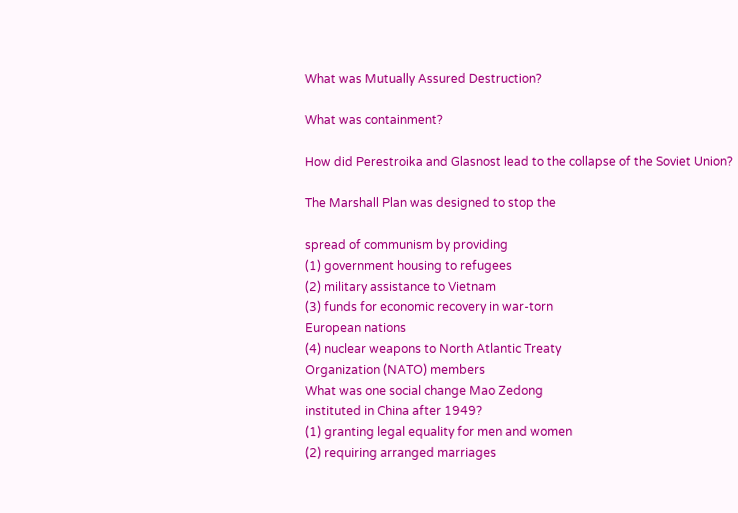What was Mutually Assured Destruction?

What was containment?

How did Perestroika and Glasnost lead to the collapse of the Soviet Union?

The Marshall Plan was designed to stop the

spread of communism by providing
(1) government housing to refugees
(2) military assistance to Vietnam
(3) funds for economic recovery in war-torn
European nations
(4) nuclear weapons to North Atlantic Treaty
Organization (NATO) members
What was one social change Mao Zedong
instituted in China after 1949?
(1) granting legal equality for men and women
(2) requiring arranged marriages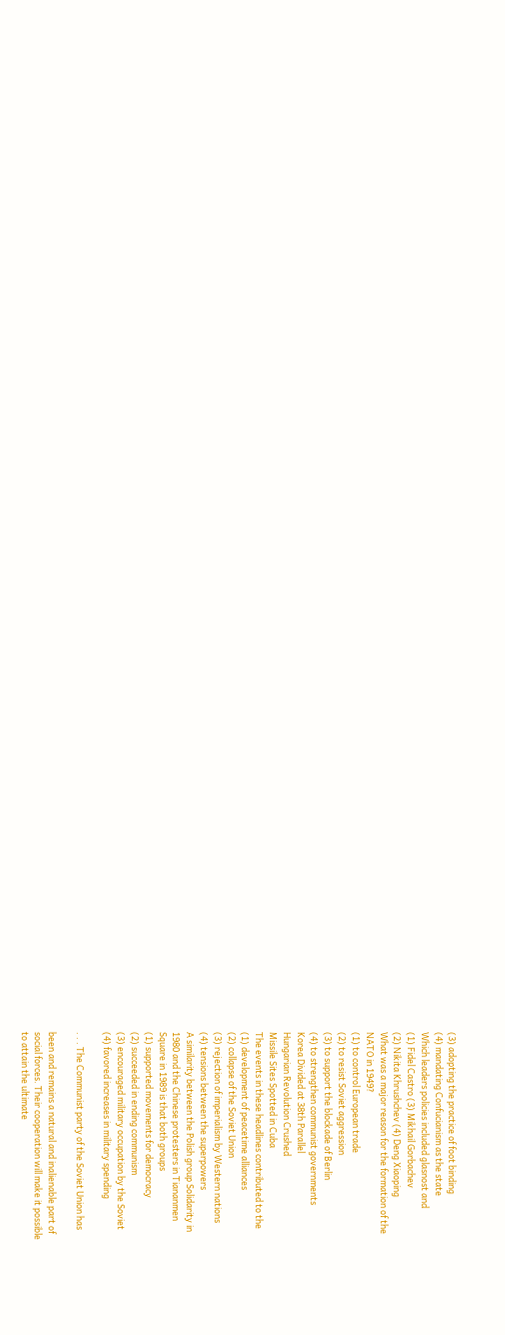(3) adopting the practice of foot binding
(4) mandating Confucianism as the state
Which leaders policies included glasnost and
(1) Fidel Castro (3) Mikhail Gorbachev
(2) Nikita Khrushchev (4) Deng Xiaoping
What was a major reason for the formation of the
NATO in 1949?
(1) to control European trade
(2) to resist Soviet aggression
(3) to support the blockade of Berlin
(4) to strengthen communist governments
Korea Divided at 38th Parallel
Hungarian Revolution Crushed
Missile Sites Spotted in Cuba
The events in these headlines contributed to the
(1) development of peacetime alliances
(2) collapse of the Soviet Union
(3) rejection of imperialism by Western nations
(4) tensions between the superpowers
A similarity between the Polish group Solidarity in
1980 and the Chinese protesters in Tiananmen
Square in 1989 is that both groups
(1) supported movements for democracy
(2) succeeded in ending communism
(3) encouraged military occupation by the Soviet
(4) favored increases in military spending

. . . The Communist party of the Soviet Union has

been and remains a natural and inalienable part of
social forces. Their cooperation will make it possible
to attain the ultimate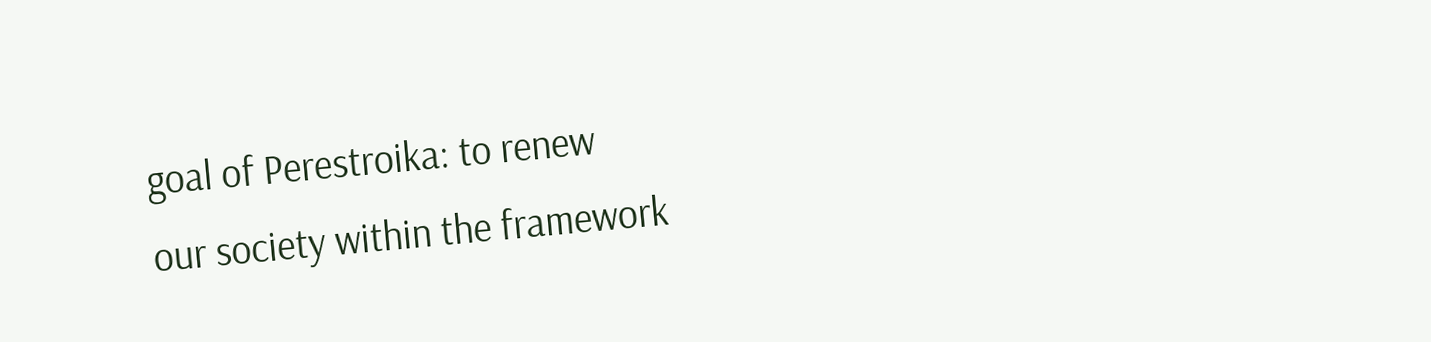goal of Perestroika: to renew
our society within the framework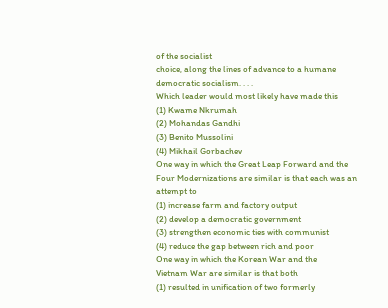of the socialist
choice, along the lines of advance to a humane
democratic socialism. . . .
Which leader would most likely have made this
(1) Kwame Nkrumah
(2) Mohandas Gandhi
(3) Benito Mussolini
(4) Mikhail Gorbachev
One way in which the Great Leap Forward and the
Four Modernizations are similar is that each was an
attempt to
(1) increase farm and factory output
(2) develop a democratic government
(3) strengthen economic ties with communist
(4) reduce the gap between rich and poor
One way in which the Korean War and the
Vietnam War are similar is that both
(1) resulted in unification of two formerly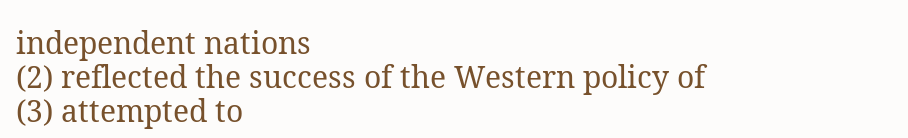independent nations
(2) reflected the success of the Western policy of
(3) attempted to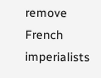remove French imperialists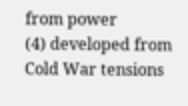from power
(4) developed from Cold War tensions